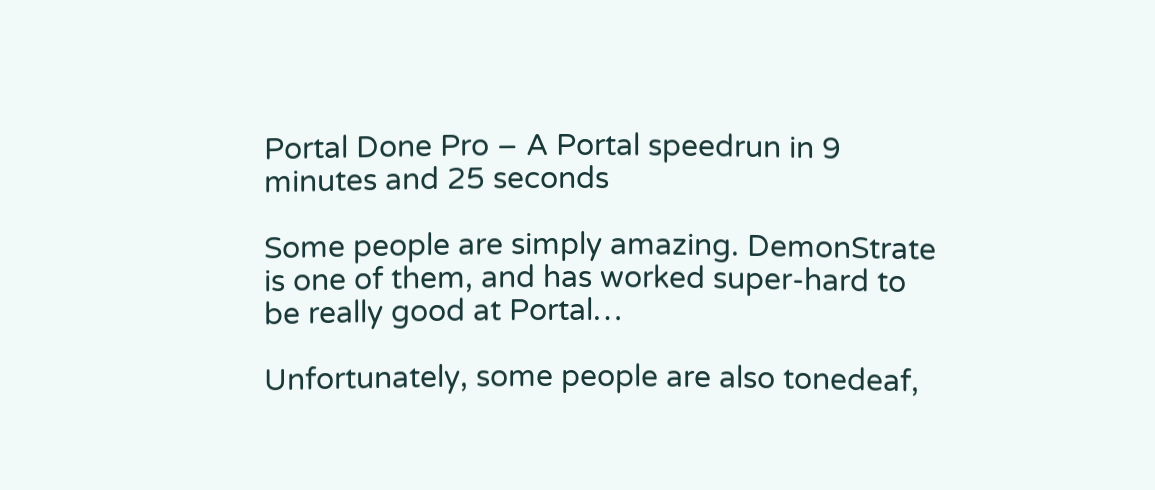Portal Done Pro – A Portal speedrun in 9 minutes and 25 seconds

Some people are simply amazing. DemonStrate is one of them, and has worked super-hard to be really good at Portal…

Unfortunately, some people are also tonedeaf,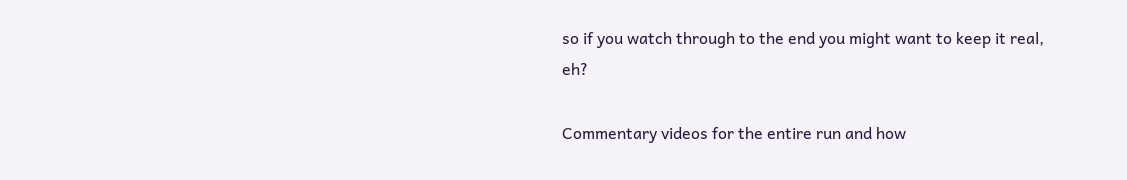so if you watch through to the end you might want to keep it real, eh?

Commentary videos for the entire run and how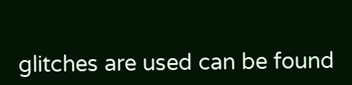glitches are used can be found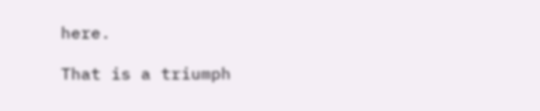here.

That is a triumph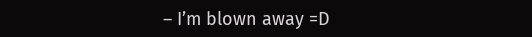– I’m blown away =D